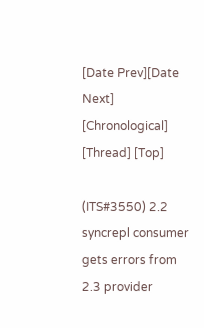[Date Prev][Date Next] [Chronological] [Thread] [Top]

(ITS#3550) 2.2 syncrepl consumer gets errors from 2.3 provider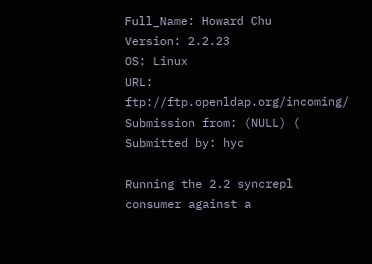Full_Name: Howard Chu
Version: 2.2.23
OS: Linux
URL: ftp://ftp.openldap.org/incoming/
Submission from: (NULL) (
Submitted by: hyc

Running the 2.2 syncrepl consumer against a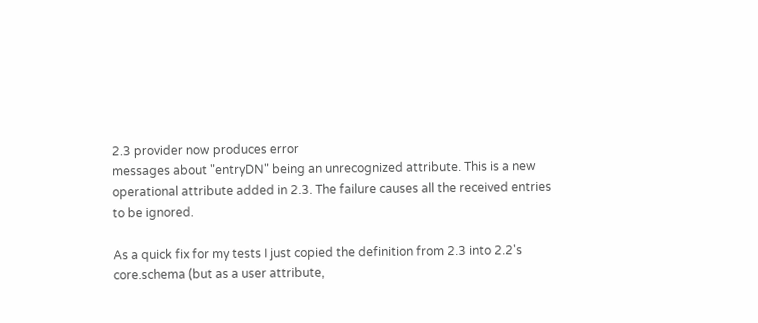2.3 provider now produces error
messages about "entryDN" being an unrecognized attribute. This is a new
operational attribute added in 2.3. The failure causes all the received entries
to be ignored.

As a quick fix for my tests I just copied the definition from 2.3 into 2.2's
core.schema (but as a user attribute,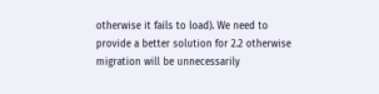otherwise it fails to load). We need to
provide a better solution for 2.2 otherwise migration will be unnecessarily